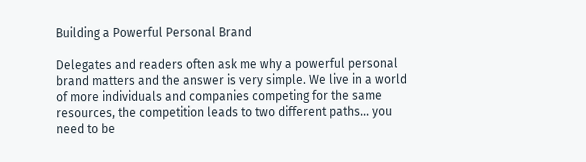Building a Powerful Personal Brand

Delegates and readers often ask me why a powerful personal brand matters and the answer is very simple. We live in a world of more individuals and companies competing for the same resources, the competition leads to two different paths… you need to be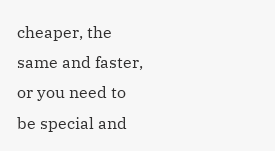cheaper, the same and faster, or you need to be special and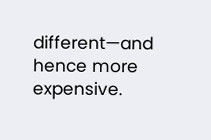different—and hence more expensive.